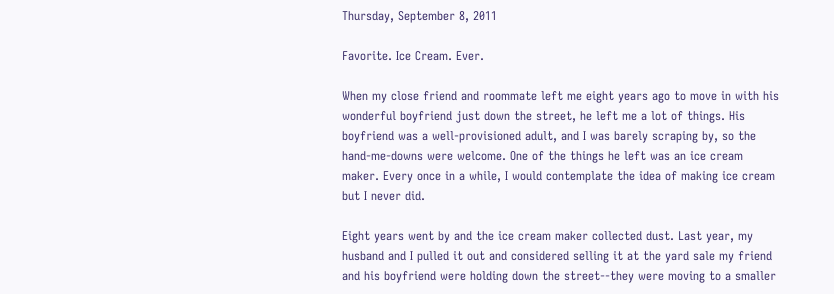Thursday, September 8, 2011

Favorite. Ice Cream. Ever.

When my close friend and roommate left me eight years ago to move in with his wonderful boyfriend just down the street, he left me a lot of things. His boyfriend was a well-provisioned adult, and I was barely scraping by, so the hand-me-downs were welcome. One of the things he left was an ice cream maker. Every once in a while, I would contemplate the idea of making ice cream but I never did.

Eight years went by and the ice cream maker collected dust. Last year, my husband and I pulled it out and considered selling it at the yard sale my friend and his boyfriend were holding down the street--they were moving to a smaller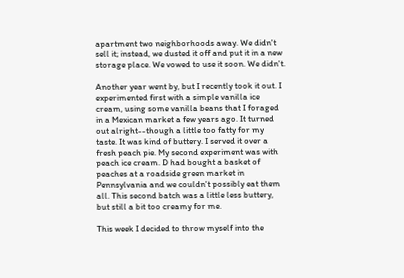apartment two neighborhoods away. We didn't sell it; instead, we dusted it off and put it in a new storage place. We vowed to use it soon. We didn't.

Another year went by, but I recently took it out. I experimented first with a simple vanilla ice cream, using some vanilla beans that I foraged in a Mexican market a few years ago. It turned out alright--though a little too fatty for my taste. It was kind of buttery. I served it over a fresh peach pie. My second experiment was with peach ice cream. D had bought a basket of peaches at a roadside green market in Pennsylvania and we couldn't possibly eat them all. This second batch was a little less buttery, but still a bit too creamy for me.

This week I decided to throw myself into the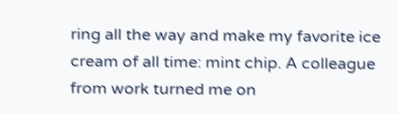ring all the way and make my favorite ice cream of all time: mint chip. A colleague from work turned me on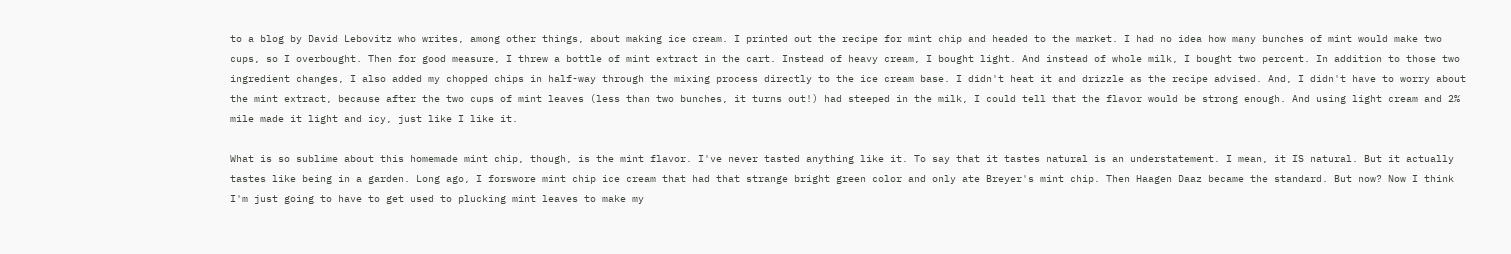to a blog by David Lebovitz who writes, among other things, about making ice cream. I printed out the recipe for mint chip and headed to the market. I had no idea how many bunches of mint would make two cups, so I overbought. Then for good measure, I threw a bottle of mint extract in the cart. Instead of heavy cream, I bought light. And instead of whole milk, I bought two percent. In addition to those two ingredient changes, I also added my chopped chips in half-way through the mixing process directly to the ice cream base. I didn't heat it and drizzle as the recipe advised. And, I didn't have to worry about the mint extract, because after the two cups of mint leaves (less than two bunches, it turns out!) had steeped in the milk, I could tell that the flavor would be strong enough. And using light cream and 2% mile made it light and icy, just like I like it.

What is so sublime about this homemade mint chip, though, is the mint flavor. I've never tasted anything like it. To say that it tastes natural is an understatement. I mean, it IS natural. But it actually tastes like being in a garden. Long ago, I forswore mint chip ice cream that had that strange bright green color and only ate Breyer's mint chip. Then Haagen Daaz became the standard. But now? Now I think I'm just going to have to get used to plucking mint leaves to make my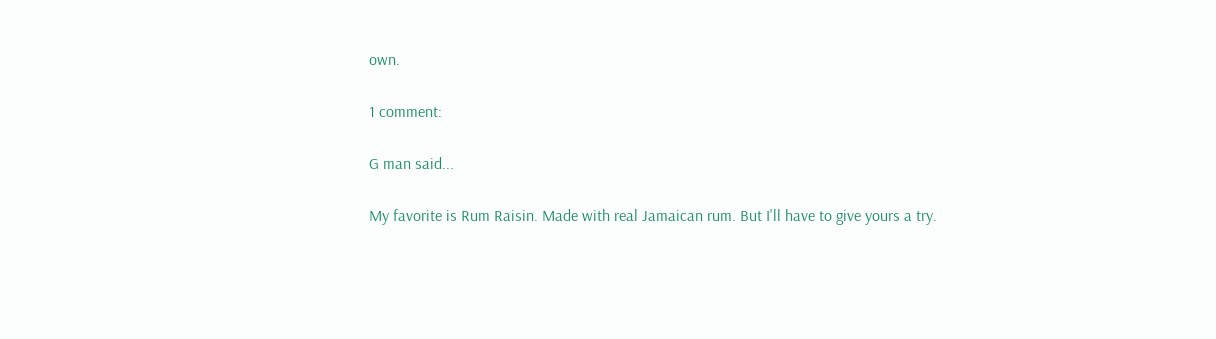own.

1 comment:

G man said...

My favorite is Rum Raisin. Made with real Jamaican rum. But I'll have to give yours a try.